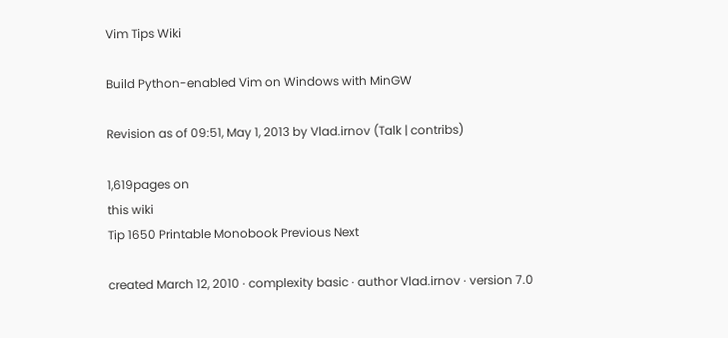Vim Tips Wiki

Build Python-enabled Vim on Windows with MinGW

Revision as of 09:51, May 1, 2013 by Vlad.irnov (Talk | contribs)

1,619pages on
this wiki
Tip 1650 Printable Monobook Previous Next

created March 12, 2010 · complexity basic · author Vlad.irnov · version 7.0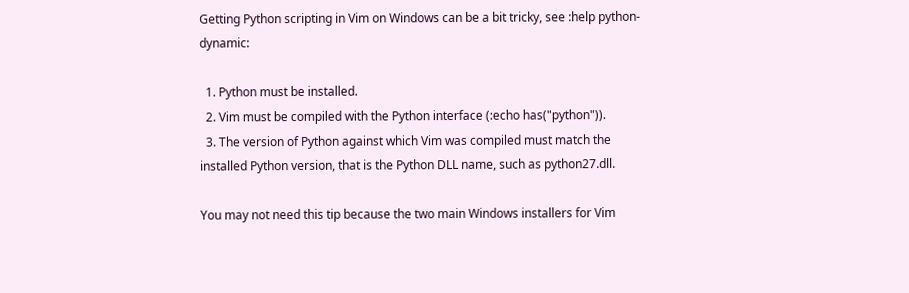Getting Python scripting in Vim on Windows can be a bit tricky, see :help python-dynamic:

  1. Python must be installed.
  2. Vim must be compiled with the Python interface (:echo has("python")).
  3. The version of Python against which Vim was compiled must match the installed Python version, that is the Python DLL name, such as python27.dll.

You may not need this tip because the two main Windows installers for Vim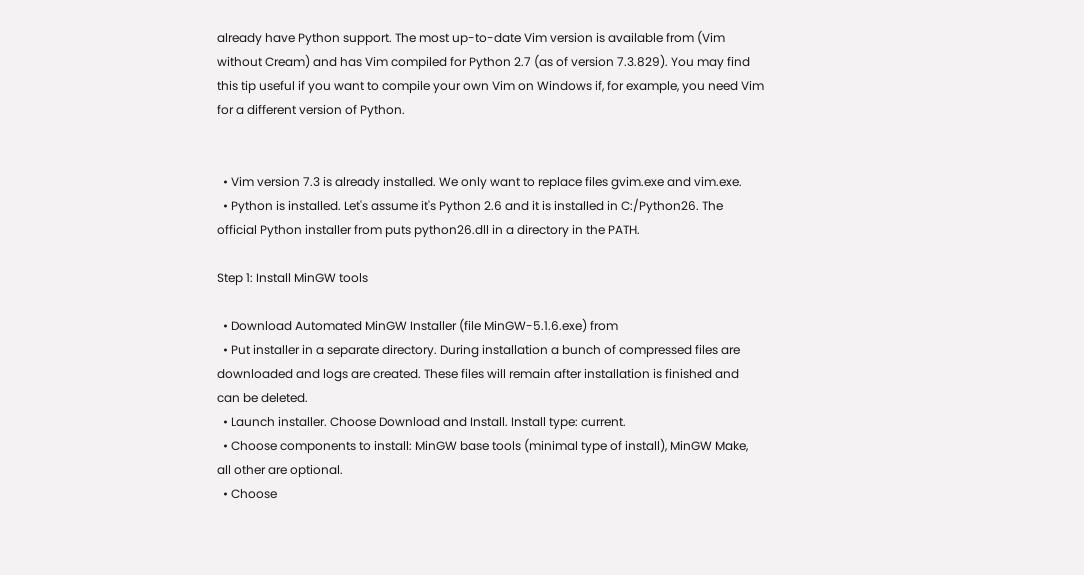already have Python support. The most up-to-date Vim version is available from (Vim without Cream) and has Vim compiled for Python 2.7 (as of version 7.3.829). You may find this tip useful if you want to compile your own Vim on Windows if, for example, you need Vim for a different version of Python.


  • Vim version 7.3 is already installed. We only want to replace files gvim.exe and vim.exe.
  • Python is installed. Let's assume it's Python 2.6 and it is installed in C:/Python26. The official Python installer from puts python26.dll in a directory in the PATH.

Step 1: Install MinGW tools

  • Download Automated MinGW Installer (file MinGW-5.1.6.exe) from
  • Put installer in a separate directory. During installation a bunch of compressed files are downloaded and logs are created. These files will remain after installation is finished and can be deleted.
  • Launch installer. Choose Download and Install. Install type: current.
  • Choose components to install: MinGW base tools (minimal type of install), MinGW Make, all other are optional.
  • Choose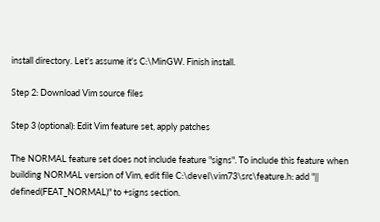install directory. Let's assume it's C:\MinGW. Finish install.

Step 2: Download Vim source files

Step 3 (optional): Edit Vim feature set, apply patches

The NORMAL feature set does not include feature "signs". To include this feature when building NORMAL version of Vim, edit file C:\devel\vim73\src\feature.h: add "|| defined(FEAT_NORMAL)" to +signs section.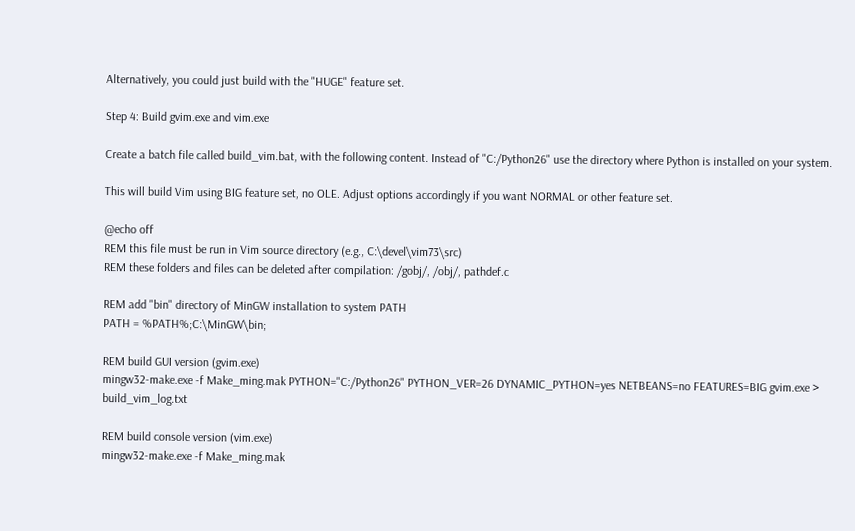Alternatively, you could just build with the "HUGE" feature set.

Step 4: Build gvim.exe and vim.exe

Create a batch file called build_vim.bat, with the following content. Instead of "C:/Python26" use the directory where Python is installed on your system.

This will build Vim using BIG feature set, no OLE. Adjust options accordingly if you want NORMAL or other feature set.

@echo off
REM this file must be run in Vim source directory (e.g., C:\devel\vim73\src)
REM these folders and files can be deleted after compilation: /gobj/, /obj/, pathdef.c

REM add "bin" directory of MinGW installation to system PATH
PATH = %PATH%;C:\MinGW\bin;

REM build GUI version (gvim.exe)
mingw32-make.exe -f Make_ming.mak PYTHON="C:/Python26" PYTHON_VER=26 DYNAMIC_PYTHON=yes NETBEANS=no FEATURES=BIG gvim.exe > build_vim_log.txt

REM build console version (vim.exe)
mingw32-make.exe -f Make_ming.mak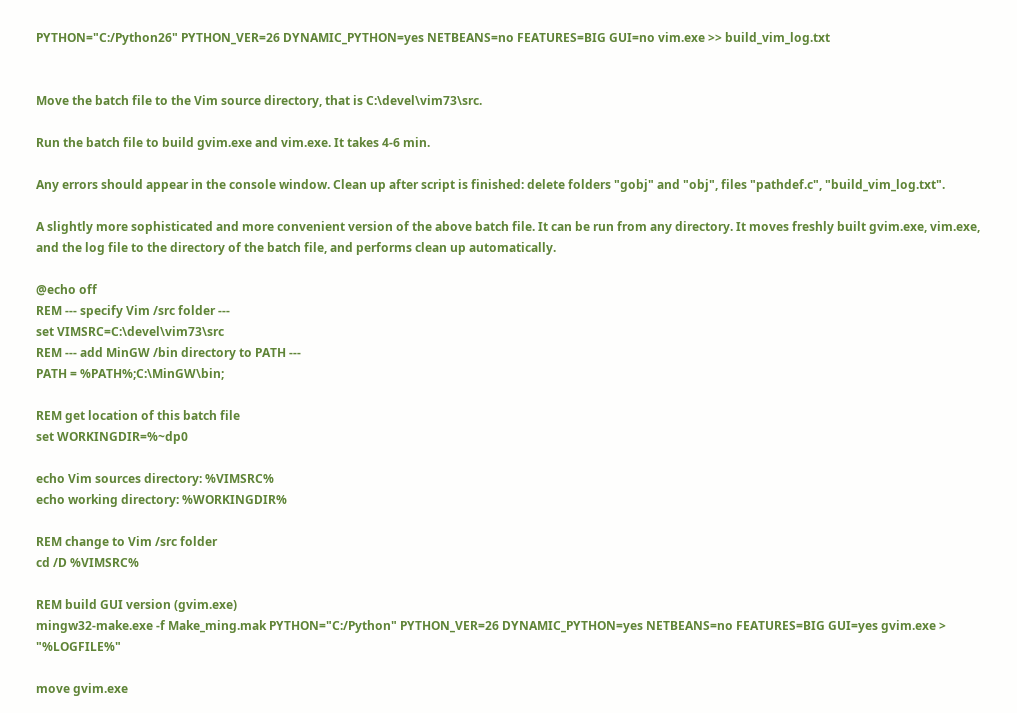PYTHON="C:/Python26" PYTHON_VER=26 DYNAMIC_PYTHON=yes NETBEANS=no FEATURES=BIG GUI=no vim.exe >> build_vim_log.txt


Move the batch file to the Vim source directory, that is C:\devel\vim73\src.

Run the batch file to build gvim.exe and vim.exe. It takes 4-6 min.

Any errors should appear in the console window. Clean up after script is finished: delete folders "gobj" and "obj", files "pathdef.c", "build_vim_log.txt".

A slightly more sophisticated and more convenient version of the above batch file. It can be run from any directory. It moves freshly built gvim.exe, vim.exe, and the log file to the directory of the batch file, and performs clean up automatically.

@echo off
REM --- specify Vim /src folder ---
set VIMSRC=C:\devel\vim73\src
REM --- add MinGW /bin directory to PATH ---
PATH = %PATH%;C:\MinGW\bin;

REM get location of this batch file
set WORKINGDIR=%~dp0

echo Vim sources directory: %VIMSRC%
echo working directory: %WORKINGDIR%

REM change to Vim /src folder
cd /D %VIMSRC%

REM build GUI version (gvim.exe)
mingw32-make.exe -f Make_ming.mak PYTHON="C:/Python" PYTHON_VER=26 DYNAMIC_PYTHON=yes NETBEANS=no FEATURES=BIG GUI=yes gvim.exe > "%LOGFILE%"

move gvim.exe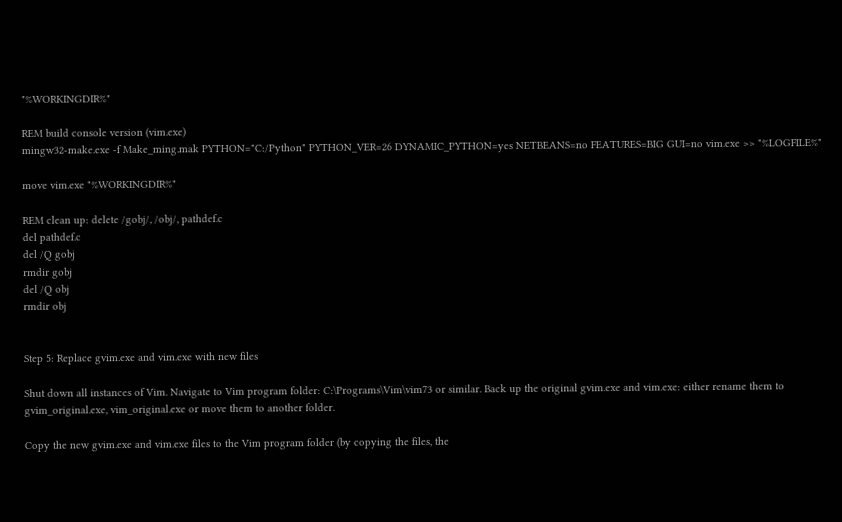"%WORKINGDIR%"

REM build console version (vim.exe)
mingw32-make.exe -f Make_ming.mak PYTHON="C:/Python" PYTHON_VER=26 DYNAMIC_PYTHON=yes NETBEANS=no FEATURES=BIG GUI=no vim.exe >> "%LOGFILE%"

move vim.exe "%WORKINGDIR%"

REM clean up: delete /gobj/, /obj/, pathdef.c
del pathdef.c
del /Q gobj
rmdir gobj
del /Q obj
rmdir obj


Step 5: Replace gvim.exe and vim.exe with new files

Shut down all instances of Vim. Navigate to Vim program folder: C:\Programs\Vim\vim73 or similar. Back up the original gvim.exe and vim.exe: either rename them to gvim_original.exe, vim_original.exe or move them to another folder.

Copy the new gvim.exe and vim.exe files to the Vim program folder (by copying the files, the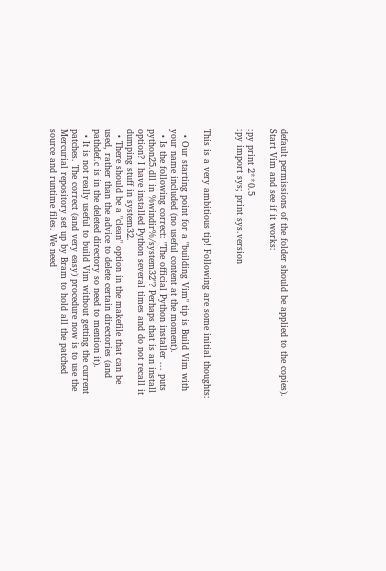default permissions of the folder should be applied to the copies). Start Vim and see if it works:

:py print 2**0.5
:py import sys; print sys.version


This is a very ambitious tip! Following are some initial thoughts:

  • Our starting point for a "building Vim" tip is Build Vim with your name included (no useful content at the moment).
  • Is the following correct: "The official Python installer ... puts python25.dll in %windir%/system32"? Perhaps that is an install option? I have installed Python several times and do not recall it dumping stuff in system32.
  • There should be a "clean" option in the makefile that can be used, rather than the advice to delete certain directories (and pathdef.c is in the deleted directory so need to mention it).
  • It is not really useful to build Vim without getting the current patches. The correct (and very easy) procedure now is to use the Mercurial repository set up by Bram to hold all the patched source and runtime files. We need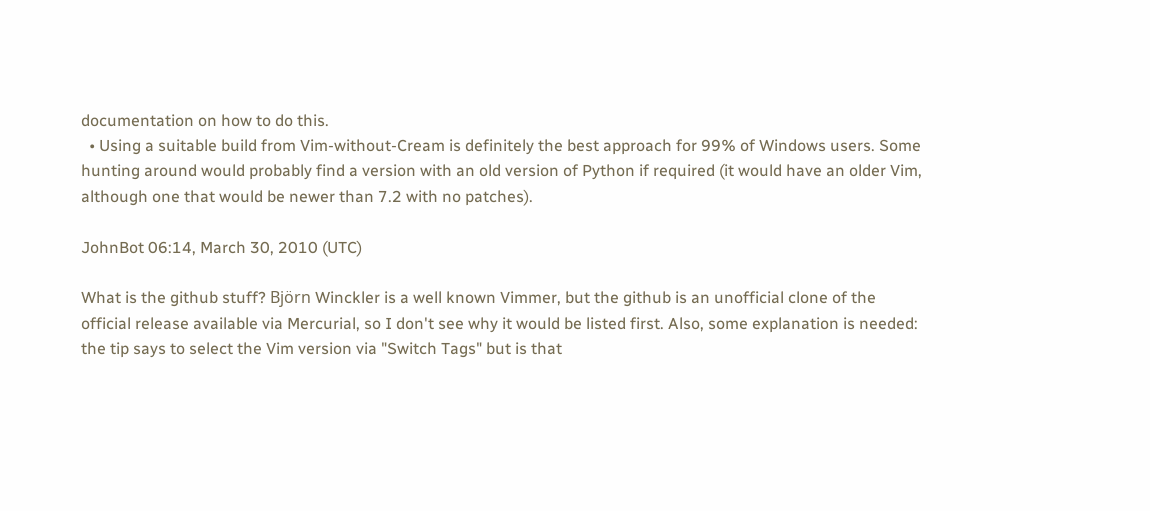documentation on how to do this.
  • Using a suitable build from Vim-without-Cream is definitely the best approach for 99% of Windows users. Some hunting around would probably find a version with an old version of Python if required (it would have an older Vim, although one that would be newer than 7.2 with no patches).

JohnBot 06:14, March 30, 2010 (UTC)

What is the github stuff? Björn Winckler is a well known Vimmer, but the github is an unofficial clone of the official release available via Mercurial, so I don't see why it would be listed first. Also, some explanation is needed: the tip says to select the Vim version via "Switch Tags" but is that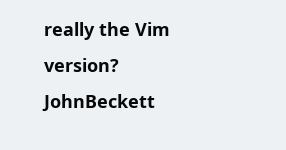really the Vim version? JohnBeckett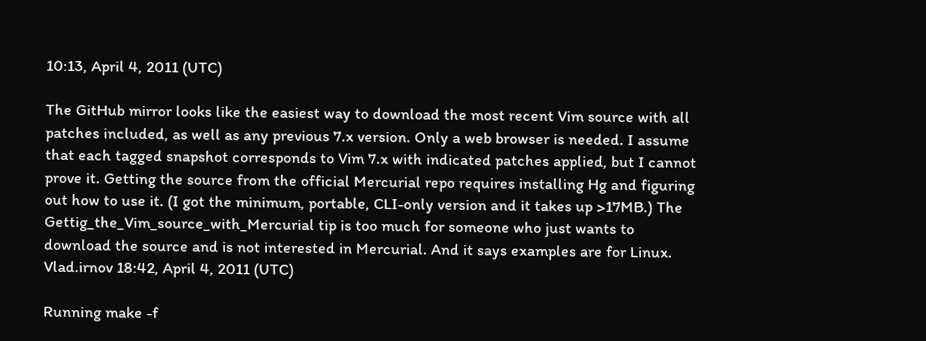10:13, April 4, 2011 (UTC)

The GitHub mirror looks like the easiest way to download the most recent Vim source with all patches included, as well as any previous 7.x version. Only a web browser is needed. I assume that each tagged snapshot corresponds to Vim 7.x with indicated patches applied, but I cannot prove it. Getting the source from the official Mercurial repo requires installing Hg and figuring out how to use it. (I got the minimum, portable, CLI-only version and it takes up >17MB.) The Gettig_the_Vim_source_with_Mercurial tip is too much for someone who just wants to download the source and is not interested in Mercurial. And it says examples are for Linux. Vlad.irnov 18:42, April 4, 2011 (UTC)

Running make -f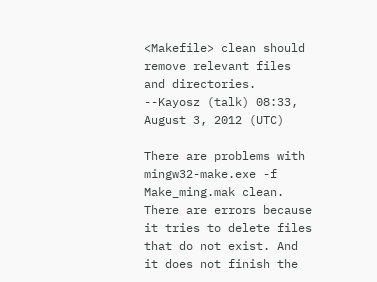<Makefile> clean should remove relevant files and directories. --Kayosz (talk) 08:33, August 3, 2012 (UTC)

There are problems with mingw32-make.exe -f Make_ming.mak clean. There are errors because it tries to delete files that do not exist. And it does not finish the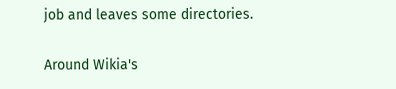job and leaves some directories.

Around Wikia's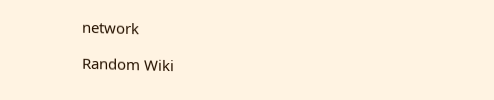network

Random Wiki